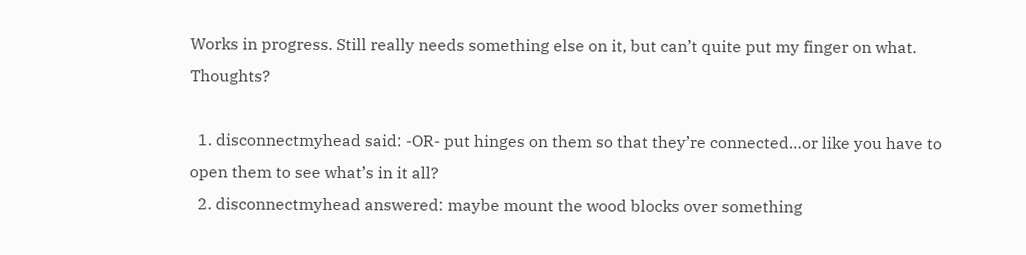Works in progress. Still really needs something else on it, but can’t quite put my finger on what. Thoughts?

  1. disconnectmyhead said: -OR- put hinges on them so that they’re connected…or like you have to open them to see what’s in it all?
  2. disconnectmyhead answered: maybe mount the wood blocks over something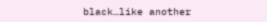black…like another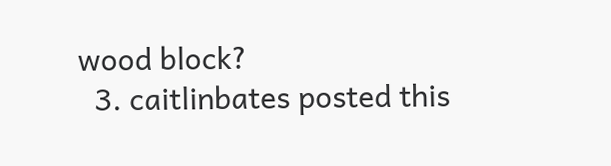wood block?
  3. caitlinbates posted this